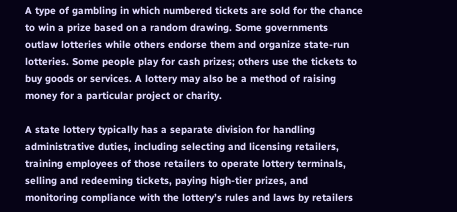A type of gambling in which numbered tickets are sold for the chance to win a prize based on a random drawing. Some governments outlaw lotteries while others endorse them and organize state-run lotteries. Some people play for cash prizes; others use the tickets to buy goods or services. A lottery may also be a method of raising money for a particular project or charity.

A state lottery typically has a separate division for handling administrative duties, including selecting and licensing retailers, training employees of those retailers to operate lottery terminals, selling and redeeming tickets, paying high-tier prizes, and monitoring compliance with the lottery’s rules and laws by retailers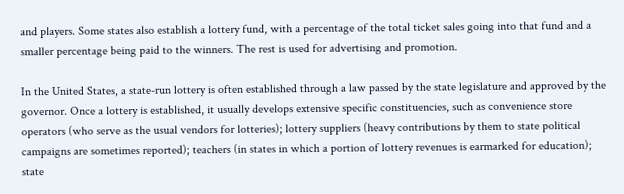and players. Some states also establish a lottery fund, with a percentage of the total ticket sales going into that fund and a smaller percentage being paid to the winners. The rest is used for advertising and promotion.

In the United States, a state-run lottery is often established through a law passed by the state legislature and approved by the governor. Once a lottery is established, it usually develops extensive specific constituencies, such as convenience store operators (who serve as the usual vendors for lotteries); lottery suppliers (heavy contributions by them to state political campaigns are sometimes reported); teachers (in states in which a portion of lottery revenues is earmarked for education); state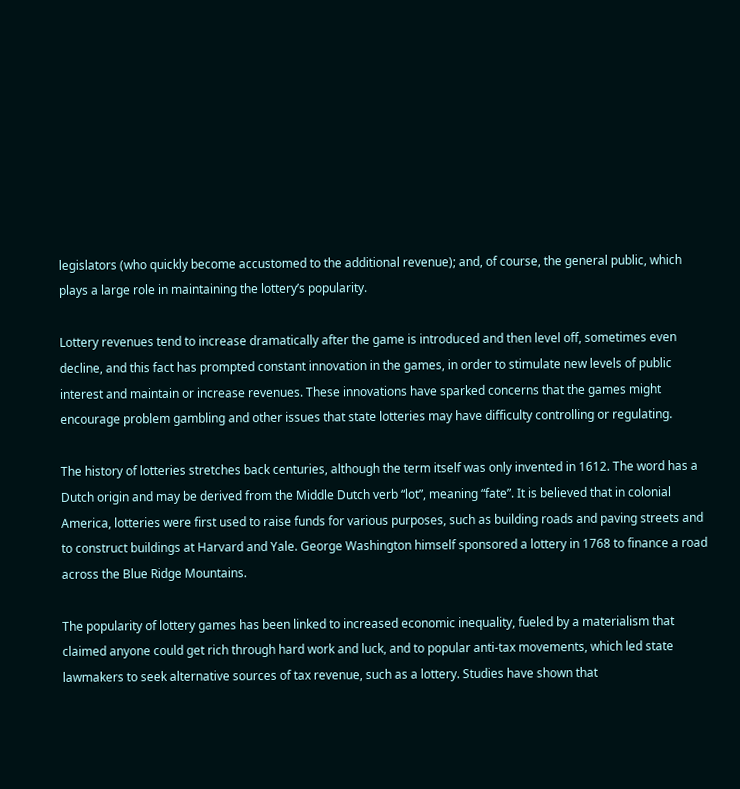legislators (who quickly become accustomed to the additional revenue); and, of course, the general public, which plays a large role in maintaining the lottery’s popularity.

Lottery revenues tend to increase dramatically after the game is introduced and then level off, sometimes even decline, and this fact has prompted constant innovation in the games, in order to stimulate new levels of public interest and maintain or increase revenues. These innovations have sparked concerns that the games might encourage problem gambling and other issues that state lotteries may have difficulty controlling or regulating.

The history of lotteries stretches back centuries, although the term itself was only invented in 1612. The word has a Dutch origin and may be derived from the Middle Dutch verb “lot”, meaning “fate”. It is believed that in colonial America, lotteries were first used to raise funds for various purposes, such as building roads and paving streets and to construct buildings at Harvard and Yale. George Washington himself sponsored a lottery in 1768 to finance a road across the Blue Ridge Mountains.

The popularity of lottery games has been linked to increased economic inequality, fueled by a materialism that claimed anyone could get rich through hard work and luck, and to popular anti-tax movements, which led state lawmakers to seek alternative sources of tax revenue, such as a lottery. Studies have shown that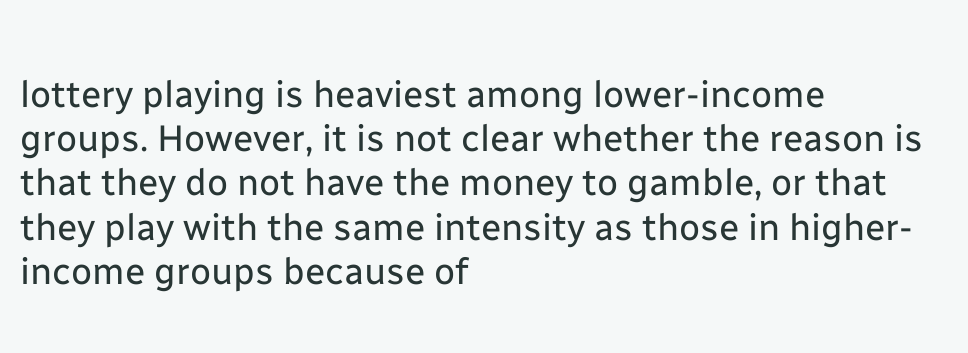lottery playing is heaviest among lower-income groups. However, it is not clear whether the reason is that they do not have the money to gamble, or that they play with the same intensity as those in higher-income groups because of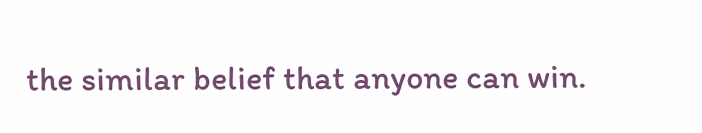the similar belief that anyone can win.